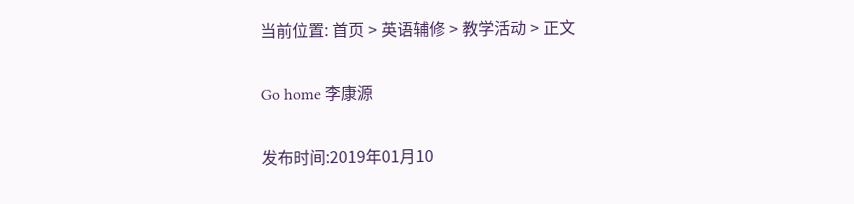当前位置: 首页 > 英语辅修 > 教学活动 > 正文

Go home 李康源

发布时间:2019年01月10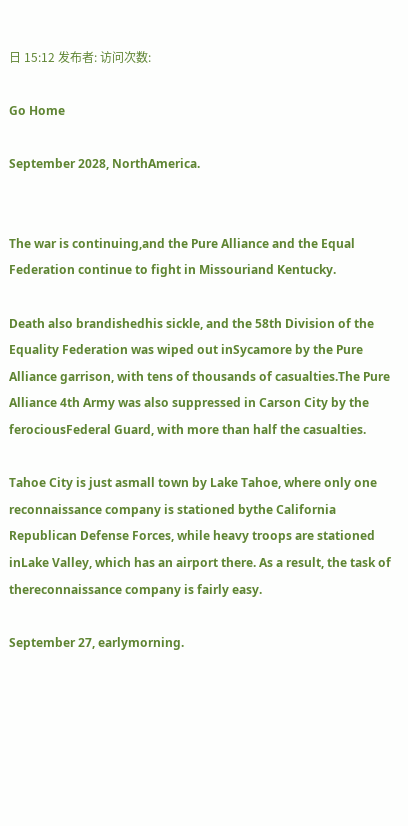日 15:12 发布者: 访问次数:

Go Home

September 2028, NorthAmerica.


The war is continuing,and the Pure Alliance and the Equal Federation continue to fight in Missouriand Kentucky.

Death also brandishedhis sickle, and the 58th Division of the Equality Federation was wiped out inSycamore by the Pure Alliance garrison, with tens of thousands of casualties.The Pure Alliance 4th Army was also suppressed in Carson City by the ferociousFederal Guard, with more than half the casualties.

Tahoe City is just asmall town by Lake Tahoe, where only one reconnaissance company is stationed bythe California Republican Defense Forces, while heavy troops are stationed inLake Valley, which has an airport there. As a result, the task of thereconnaissance company is fairly easy.

September 27, earlymorning.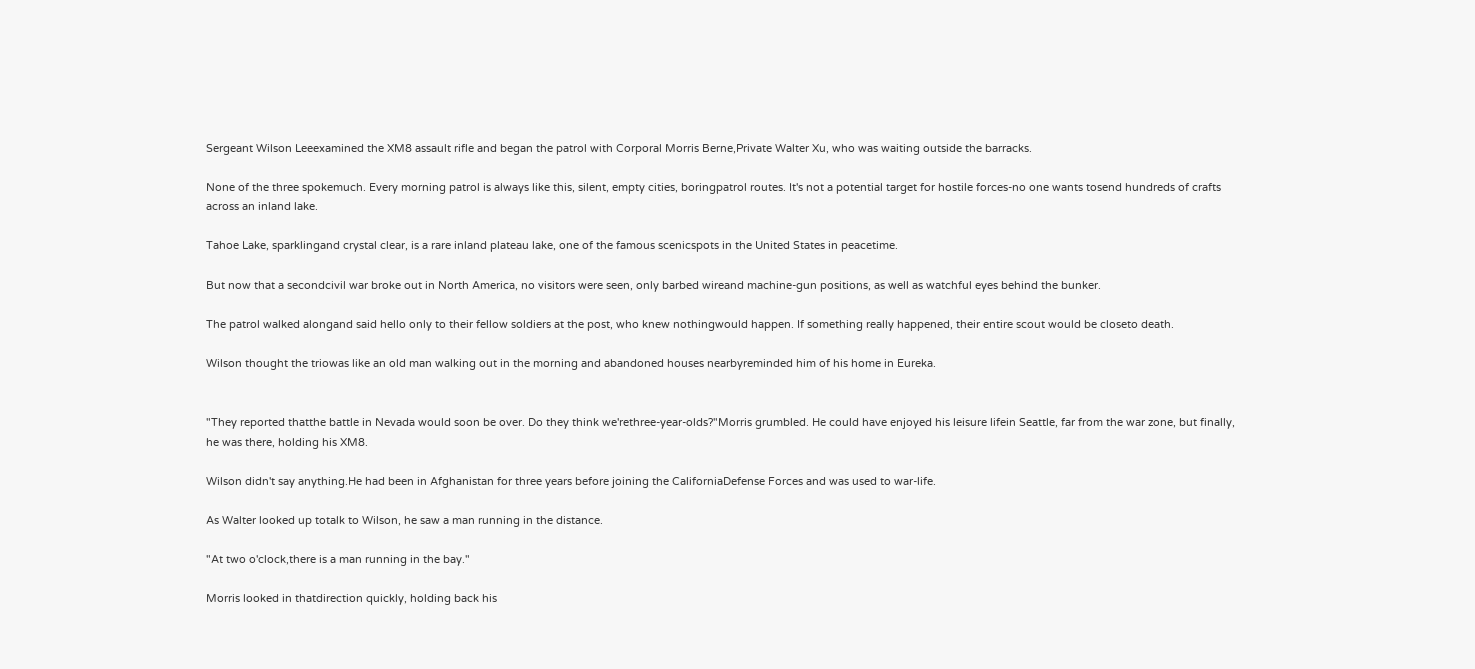Sergeant Wilson Leeexamined the XM8 assault rifle and began the patrol with Corporal Morris Berne,Private Walter Xu, who was waiting outside the barracks.

None of the three spokemuch. Every morning patrol is always like this, silent, empty cities, boringpatrol routes. It's not a potential target for hostile forces-no one wants tosend hundreds of crafts across an inland lake.

Tahoe Lake, sparklingand crystal clear, is a rare inland plateau lake, one of the famous scenicspots in the United States in peacetime.

But now that a secondcivil war broke out in North America, no visitors were seen, only barbed wireand machine-gun positions, as well as watchful eyes behind the bunker.

The patrol walked alongand said hello only to their fellow soldiers at the post, who knew nothingwould happen. If something really happened, their entire scout would be closeto death.

Wilson thought the triowas like an old man walking out in the morning and abandoned houses nearbyreminded him of his home in Eureka.


"They reported thatthe battle in Nevada would soon be over. Do they think we'rethree-year-olds?"Morris grumbled. He could have enjoyed his leisure lifein Seattle, far from the war zone, but finally, he was there, holding his XM8.

Wilson didn't say anything.He had been in Afghanistan for three years before joining the CaliforniaDefense Forces and was used to war-life.

As Walter looked up totalk to Wilson, he saw a man running in the distance.

"At two o'clock,there is a man running in the bay."

Morris looked in thatdirection quickly, holding back his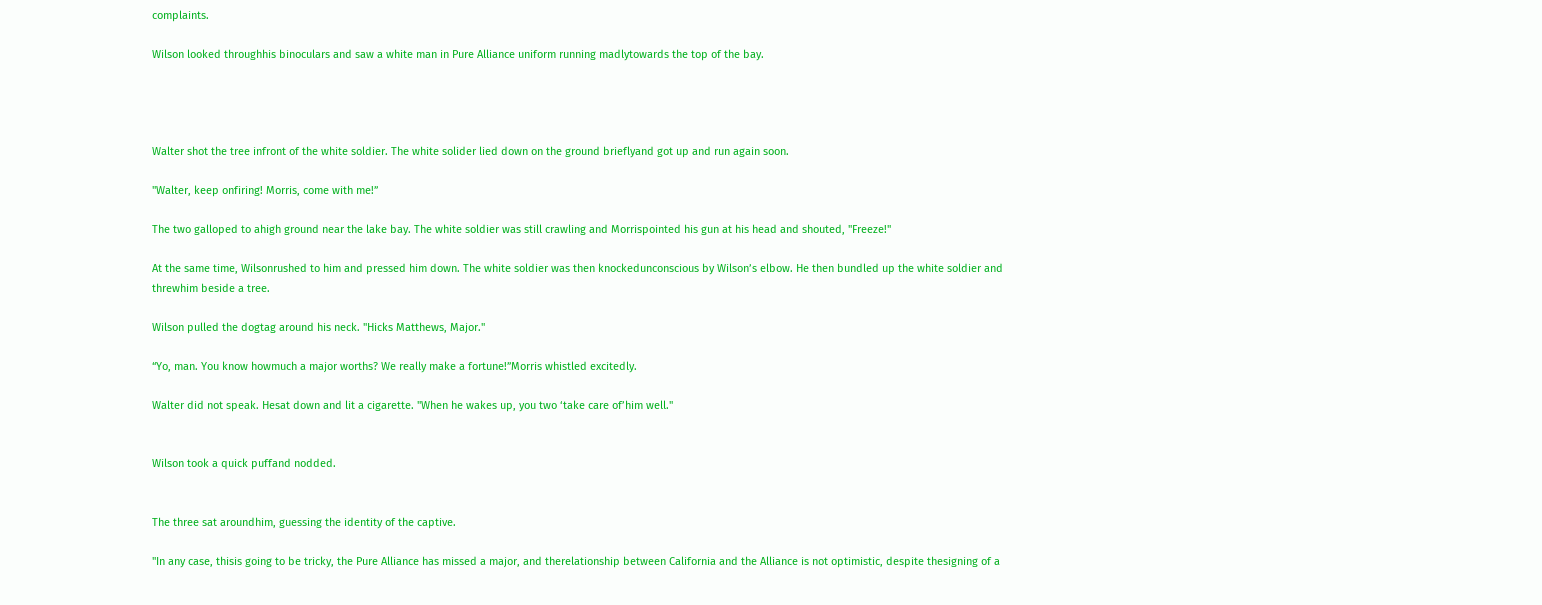complaints.

Wilson looked throughhis binoculars and saw a white man in Pure Alliance uniform running madlytowards the top of the bay.




Walter shot the tree infront of the white soldier. The white solider lied down on the ground brieflyand got up and run again soon.

"Walter, keep onfiring! Morris, come with me!”

The two galloped to ahigh ground near the lake bay. The white soldier was still crawling and Morrispointed his gun at his head and shouted, "Freeze!"

At the same time, Wilsonrushed to him and pressed him down. The white soldier was then knockedunconscious by Wilson’s elbow. He then bundled up the white soldier and threwhim beside a tree.

Wilson pulled the dogtag around his neck. "Hicks Matthews, Major."

“Yo, man. You know howmuch a major worths? We really make a fortune!”Morris whistled excitedly.

Walter did not speak. Hesat down and lit a cigarette. "When he wakes up, you two ‘take care of’him well."


Wilson took a quick puffand nodded.


The three sat aroundhim, guessing the identity of the captive.

"In any case, thisis going to be tricky, the Pure Alliance has missed a major, and therelationship between California and the Alliance is not optimistic, despite thesigning of a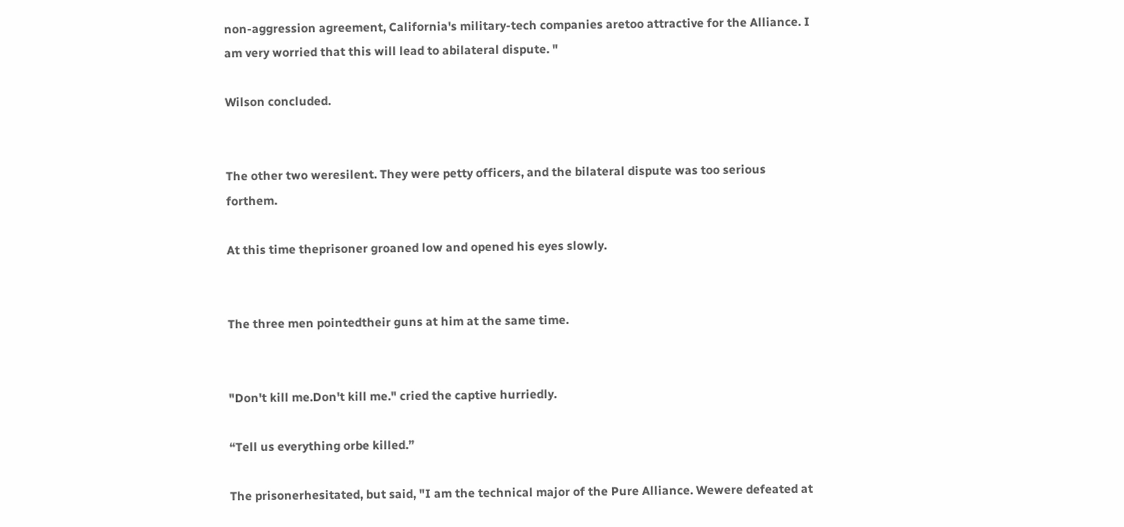non-aggression agreement, California's military-tech companies aretoo attractive for the Alliance. I am very worried that this will lead to abilateral dispute. "

Wilson concluded.


The other two weresilent. They were petty officers, and the bilateral dispute was too serious forthem.

At this time theprisoner groaned low and opened his eyes slowly.


The three men pointedtheir guns at him at the same time.


"Don't kill me.Don't kill me." cried the captive hurriedly.

“Tell us everything orbe killed.”

The prisonerhesitated, but said, "I am the technical major of the Pure Alliance. Wewere defeated at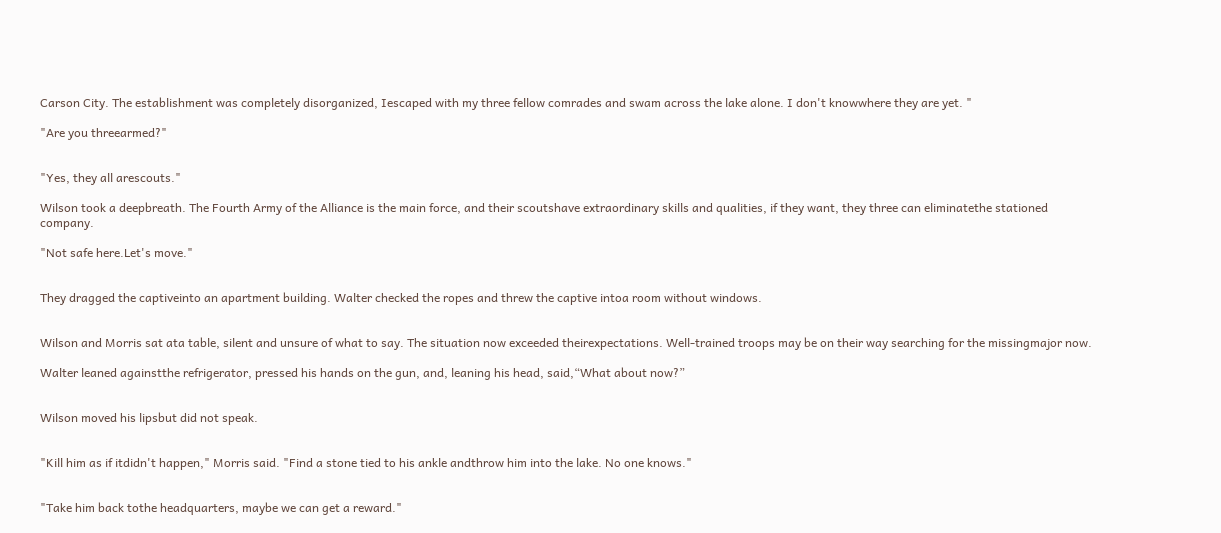Carson City. The establishment was completely disorganized, Iescaped with my three fellow comrades and swam across the lake alone. I don't knowwhere they are yet. "

"Are you threearmed?"


"Yes, they all arescouts."

Wilson took a deepbreath. The Fourth Army of the Alliance is the main force, and their scoutshave extraordinary skills and qualities, if they want, they three can eliminatethe stationed company.

"Not safe here.Let's move."


They dragged the captiveinto an apartment building. Walter checked the ropes and threw the captive intoa room without windows.


Wilson and Morris sat ata table, silent and unsure of what to say. The situation now exceeded theirexpectations. Well-trained troops may be on their way searching for the missingmajor now.

Walter leaned againstthe refrigerator, pressed his hands on the gun, and, leaning his head, said,“What about now?”


Wilson moved his lipsbut did not speak.


"Kill him as if itdidn't happen," Morris said. "Find a stone tied to his ankle andthrow him into the lake. No one knows."


"Take him back tothe headquarters, maybe we can get a reward."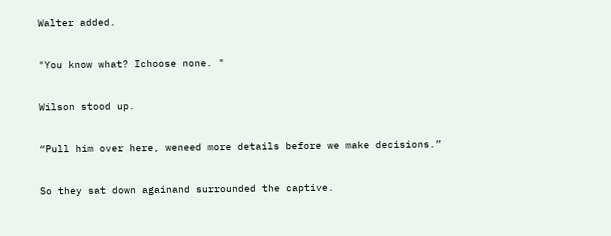Walter added.


"You know what? Ichoose none. "


Wilson stood up.


“Pull him over here, weneed more details before we make decisions.”


So they sat down againand surrounded the captive.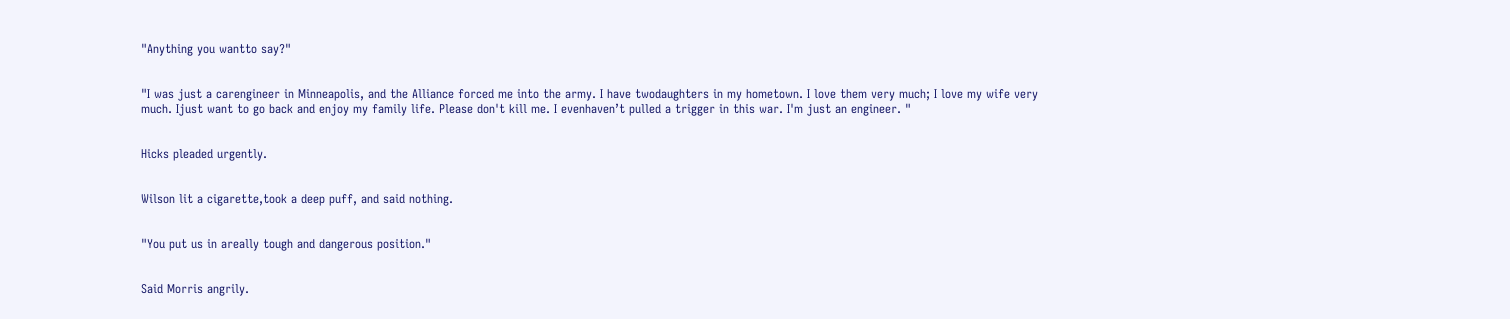"Anything you wantto say?"


"I was just a carengineer in Minneapolis, and the Alliance forced me into the army. I have twodaughters in my hometown. I love them very much; I love my wife very much. Ijust want to go back and enjoy my family life. Please don't kill me. I evenhaven’t pulled a trigger in this war. I'm just an engineer. "


Hicks pleaded urgently.


Wilson lit a cigarette,took a deep puff, and said nothing.


"You put us in areally tough and dangerous position."


Said Morris angrily.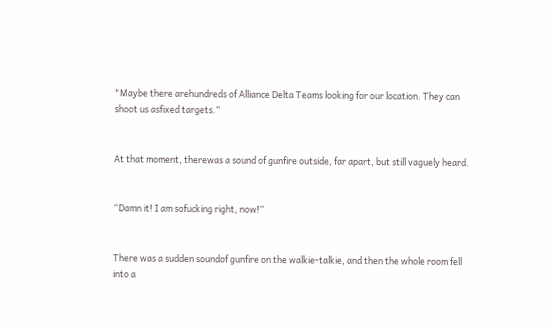"Maybe there arehundreds of Alliance Delta Teams looking for our location. They can shoot us asfixed targets.”


At that moment, therewas a sound of gunfire outside, far apart, but still vaguely heard.


“Damn it! I am sofucking right, now!”


There was a sudden soundof gunfire on the walkie-talkie, and then the whole room fell into a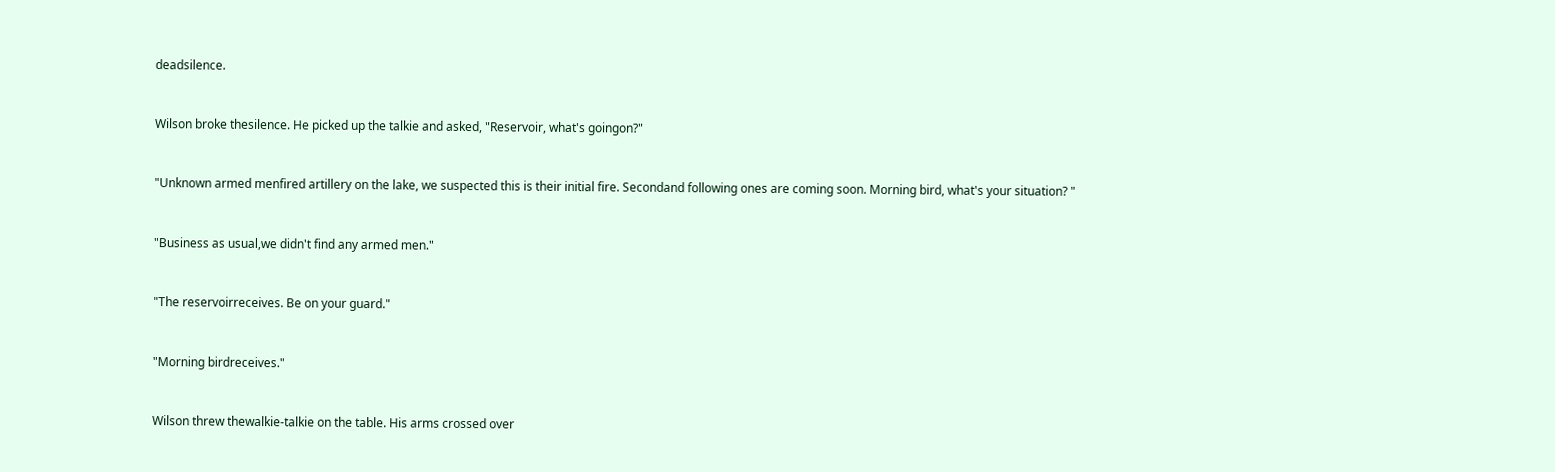deadsilence.


Wilson broke thesilence. He picked up the talkie and asked, "Reservoir, what's goingon?"


"Unknown armed menfired artillery on the lake, we suspected this is their initial fire. Secondand following ones are coming soon. Morning bird, what's your situation? "


"Business as usual,we didn't find any armed men."


"The reservoirreceives. Be on your guard."


"Morning birdreceives."


Wilson threw thewalkie-talkie on the table. His arms crossed over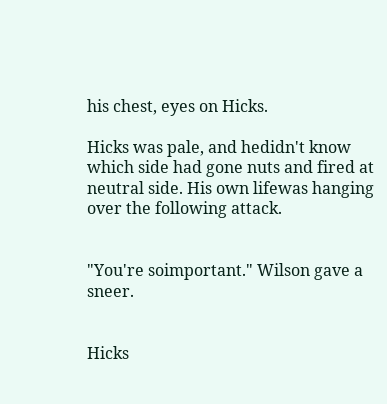his chest, eyes on Hicks.

Hicks was pale, and hedidn't know which side had gone nuts and fired at neutral side. His own lifewas hanging over the following attack.


"You're soimportant." Wilson gave a sneer.


Hicks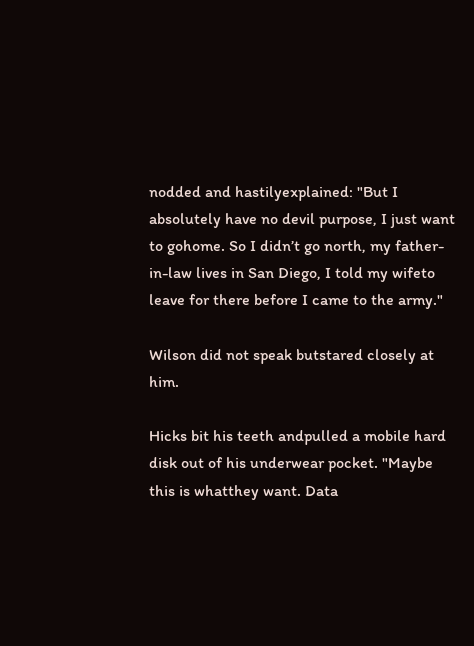nodded and hastilyexplained: "But I absolutely have no devil purpose, I just want to gohome. So I didn’t go north, my father-in-law lives in San Diego, I told my wifeto leave for there before I came to the army."

Wilson did not speak butstared closely at him.

Hicks bit his teeth andpulled a mobile hard disk out of his underwear pocket. "Maybe this is whatthey want. Data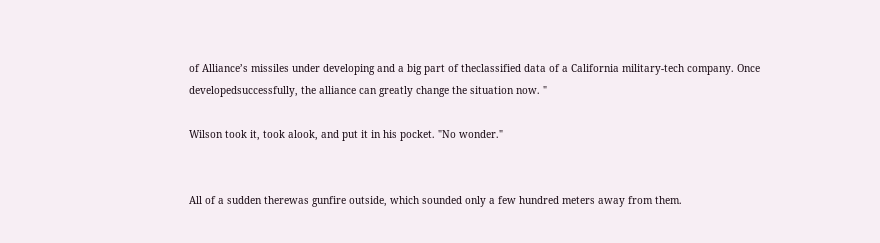of Alliance’s missiles under developing and a big part of theclassified data of a California military-tech company. Once developedsuccessfully, the alliance can greatly change the situation now. "

Wilson took it, took alook, and put it in his pocket. "No wonder."


All of a sudden therewas gunfire outside, which sounded only a few hundred meters away from them.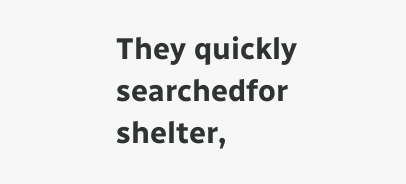They quickly searchedfor shelter,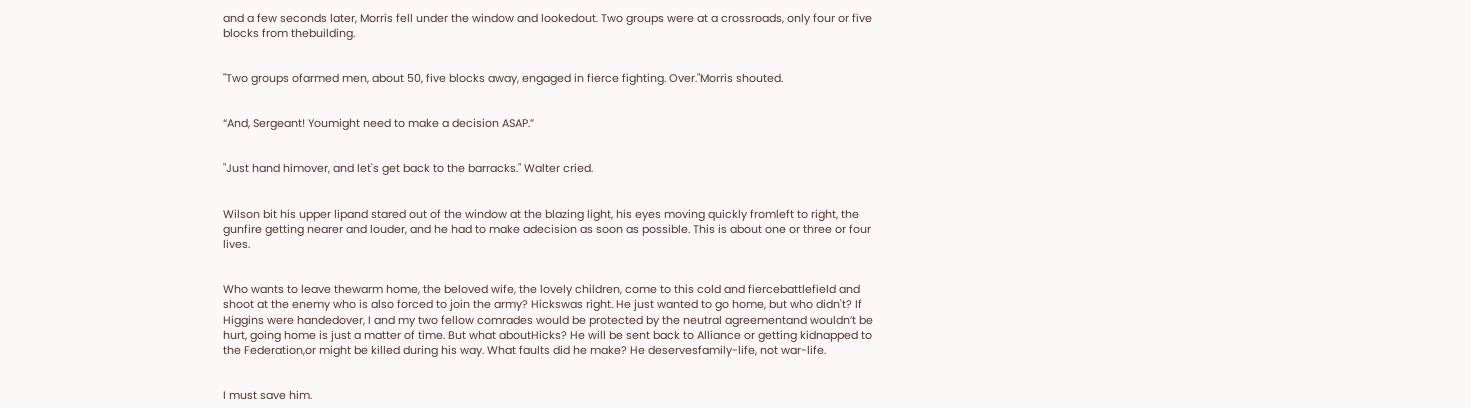and a few seconds later, Morris fell under the window and lookedout. Two groups were at a crossroads, only four or five blocks from thebuilding.


"Two groups ofarmed men, about 50, five blocks away, engaged in fierce fighting. Over."Morris shouted.


“And, Sergeant! Youmight need to make a decision ASAP.”


"Just hand himover, and let's get back to the barracks." Walter cried.


Wilson bit his upper lipand stared out of the window at the blazing light, his eyes moving quickly fromleft to right, the gunfire getting nearer and louder, and he had to make adecision as soon as possible. This is about one or three or four lives.


Who wants to leave thewarm home, the beloved wife, the lovely children, come to this cold and fiercebattlefield and shoot at the enemy who is also forced to join the army? Hickswas right. He just wanted to go home, but who didn't? If Higgins were handedover, I and my two fellow comrades would be protected by the neutral agreementand wouldn’t be hurt, going home is just a matter of time. But what aboutHicks? He will be sent back to Alliance or getting kidnapped to the Federation,or might be killed during his way. What faults did he make? He deservesfamily-life, not war-life.


I must save him.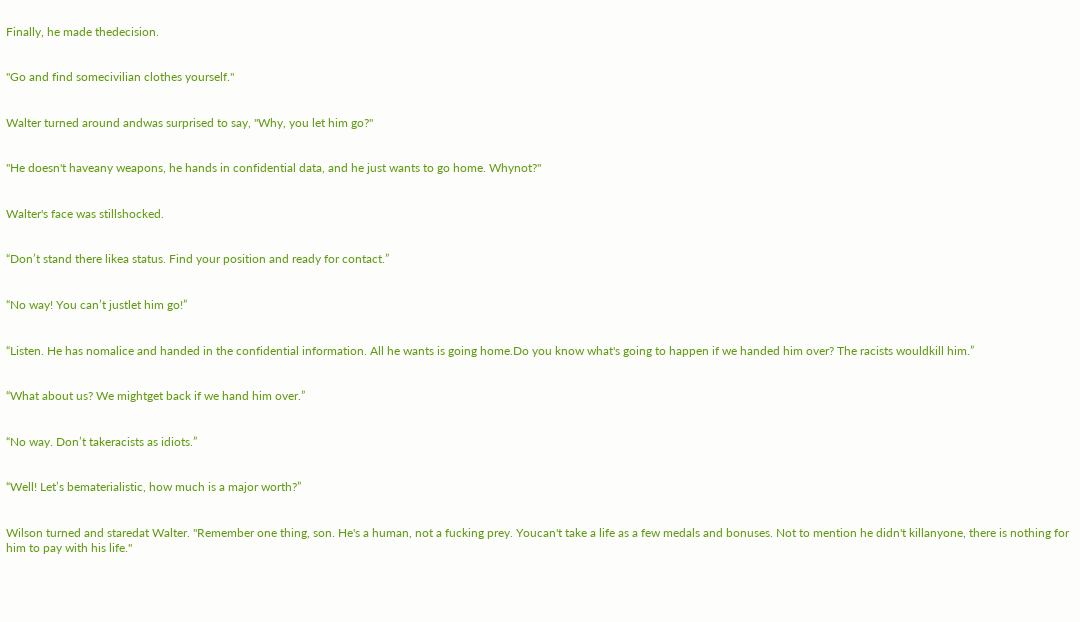Finally, he made thedecision.


"Go and find somecivilian clothes yourself."


Walter turned around andwas surprised to say, "Why, you let him go?"


"He doesn't haveany weapons, he hands in confidential data, and he just wants to go home. Whynot?"


Walter's face was stillshocked.


“Don’t stand there likea status. Find your position and ready for contact.”


“No way! You can’t justlet him go!”


“Listen. He has nomalice and handed in the confidential information. All he wants is going home.Do you know what's going to happen if we handed him over? The racists wouldkill him.”


“What about us? We mightget back if we hand him over.”


“No way. Don’t takeracists as idiots.”


“Well! Let’s bematerialistic, how much is a major worth?”


Wilson turned and staredat Walter. "Remember one thing, son. He's a human, not a fucking prey. Youcan't take a life as a few medals and bonuses. Not to mention he didn't killanyone, there is nothing for him to pay with his life."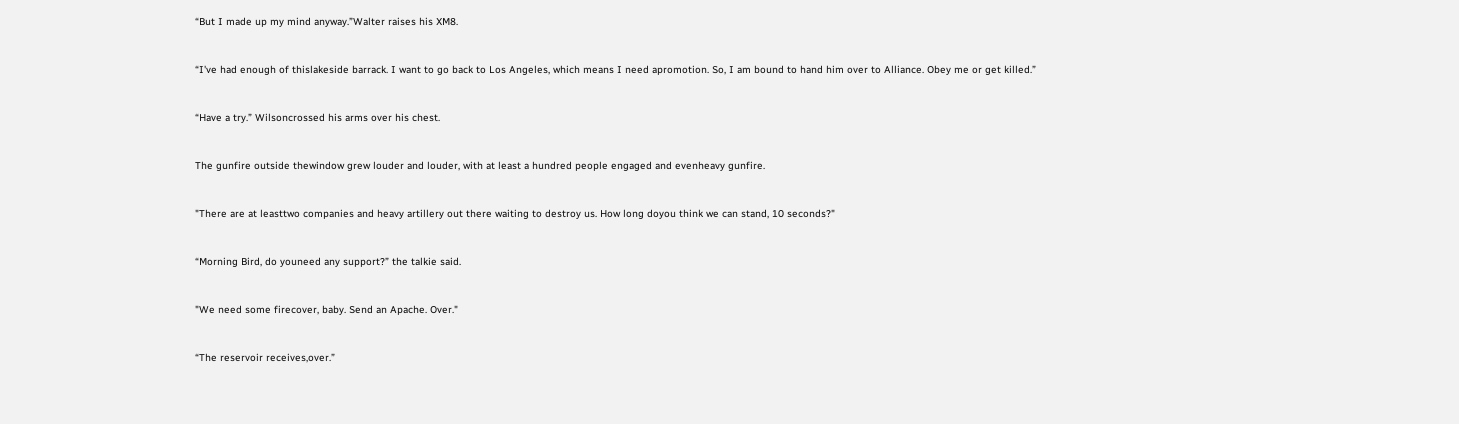“But I made up my mind anyway.”Walter raises his XM8.


“I've had enough of thislakeside barrack. I want to go back to Los Angeles, which means I need apromotion. So, I am bound to hand him over to Alliance. Obey me or get killed.”


“Have a try.” Wilsoncrossed his arms over his chest.


The gunfire outside thewindow grew louder and louder, with at least a hundred people engaged and evenheavy gunfire.


"There are at leasttwo companies and heavy artillery out there waiting to destroy us. How long doyou think we can stand, 10 seconds?"


“Morning Bird, do youneed any support?” the talkie said.


"We need some firecover, baby. Send an Apache. Over."


“The reservoir receives,over.”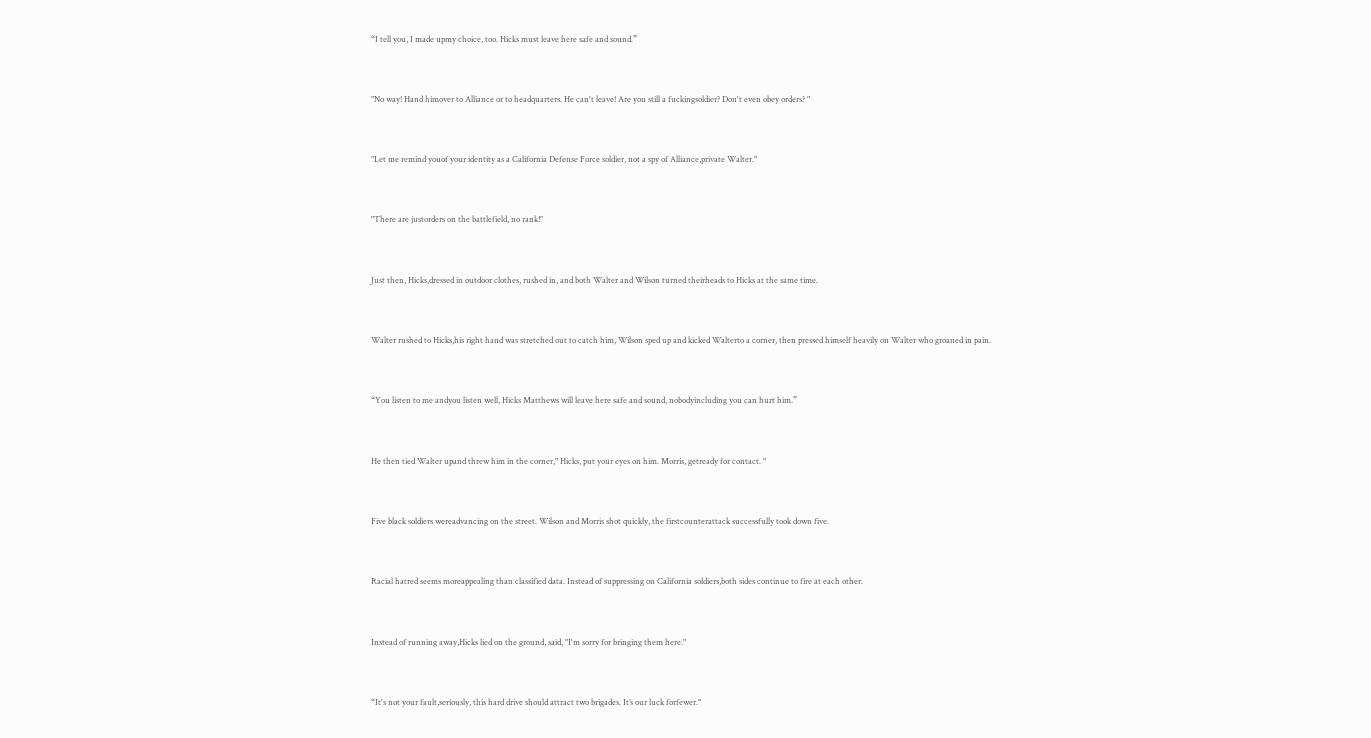“I tell you, I made upmy choice, too. Hicks must leave here safe and sound.”


"No way! Hand himover to Alliance or to headquarters. He can't leave! Are you still a fuckingsoldier? Don't even obey orders? "


"Let me remind youof your identity as a California Defense Force soldier, not a spy of Alliance,private Walter."


"There are justorders on the battlefield, no rank!"


Just then, Hicks,dressed in outdoor clothes, rushed in, and both Walter and Wilson turned theirheads to Hicks at the same time.


Walter rushed to Hicks,his right hand was stretched out to catch him, Wilson sped up and kicked Walterto a corner, then pressed himself heavily on Walter who groaned in pain.


“You listen to me andyou listen well, Hicks Matthews will leave here safe and sound, nobodyincluding you can hurt him.”


He then tied Walter upand threw him in the corner," Hicks, put your eyes on him. Morris, getready for contact. "


Five black soldiers wereadvancing on the street. Wilson and Morris shot quickly, the firstcounterattack successfully took down five.


Racial hatred seems moreappealing than classified data. Instead of suppressing on California soldiers,both sides continue to fire at each other.


Instead of running away,Hicks lied on the ground, said, "I'm sorry for bringing them here."


“It's not your fault,seriously, this hard drive should attract two brigades. It’s our luck forfewer."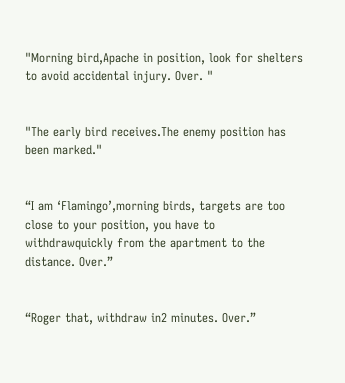"Morning bird,Apache in position, look for shelters to avoid accidental injury. Over. "


"The early bird receives.The enemy position has been marked."


“I am ‘Flamingo’,morning birds, targets are too close to your position, you have to withdrawquickly from the apartment to the distance. Over.”


“Roger that, withdraw in2 minutes. Over.”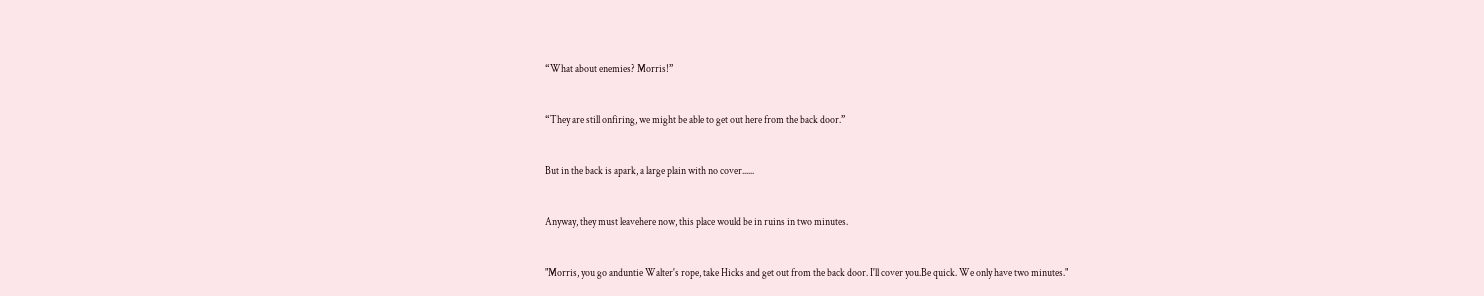“What about enemies? Morris!”


“They are still onfiring, we might be able to get out here from the back door.”


But in the back is apark, a large plain with no cover......


Anyway, they must leavehere now, this place would be in ruins in two minutes.


"Morris, you go anduntie Walter's rope, take Hicks and get out from the back door. I'll cover you.Be quick. We only have two minutes."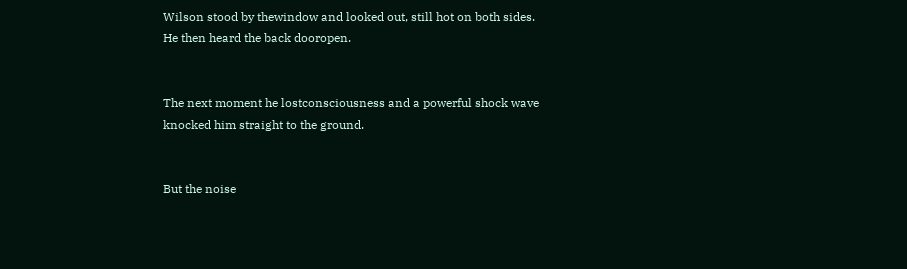Wilson stood by thewindow and looked out, still hot on both sides. He then heard the back dooropen.


The next moment he lostconsciousness and a powerful shock wave knocked him straight to the ground.


But the noise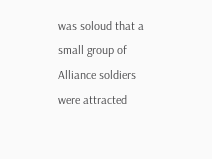was soloud that a small group of Alliance soldiers were attracted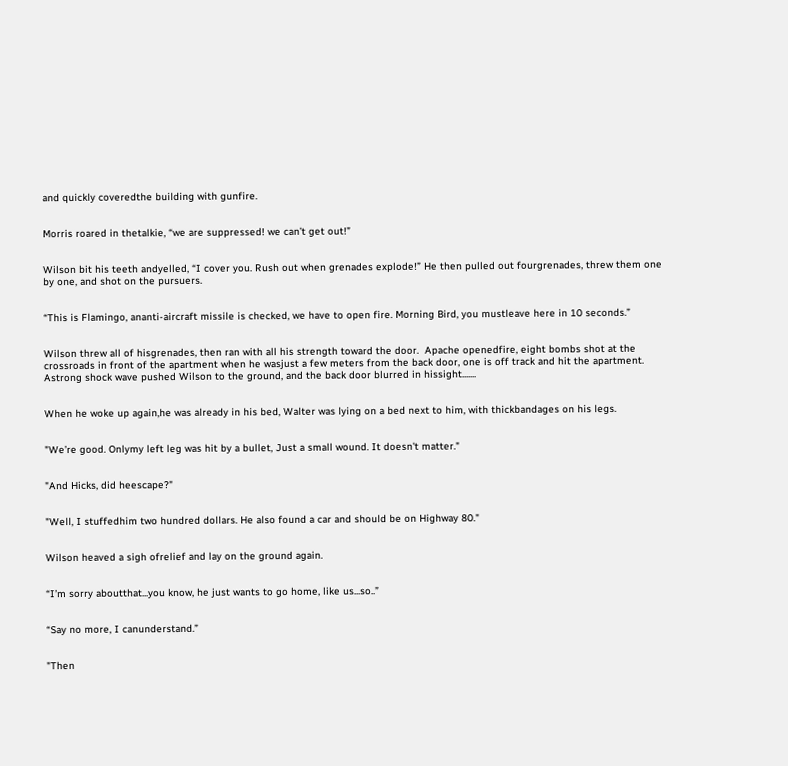and quickly coveredthe building with gunfire.


Morris roared in thetalkie, “we are suppressed! we can’t get out!”


Wilson bit his teeth andyelled, “I cover you. Rush out when grenades explode!” He then pulled out fourgrenades, threw them one by one, and shot on the pursuers.


“This is Flamingo, ananti-aircraft missile is checked, we have to open fire. Morning Bird, you mustleave here in 10 seconds.”


Wilson threw all of hisgrenades, then ran with all his strength toward the door.  Apache openedfire, eight bombs shot at the crossroads in front of the apartment when he wasjust a few meters from the back door, one is off track and hit the apartment. Astrong shock wave pushed Wilson to the ground, and the back door blurred in hissight.......


When he woke up again,he was already in his bed, Walter was lying on a bed next to him, with thickbandages on his legs.


"We’re good. Onlymy left leg was hit by a bullet, Just a small wound. It doesn't matter."


"And Hicks, did heescape?"


"Well, I stuffedhim two hundred dollars. He also found a car and should be on Highway 80."


Wilson heaved a sigh ofrelief and lay on the ground again.


“I’m sorry aboutthat...you know, he just wants to go home, like us...so..”


“Say no more, I canunderstand.”


"Then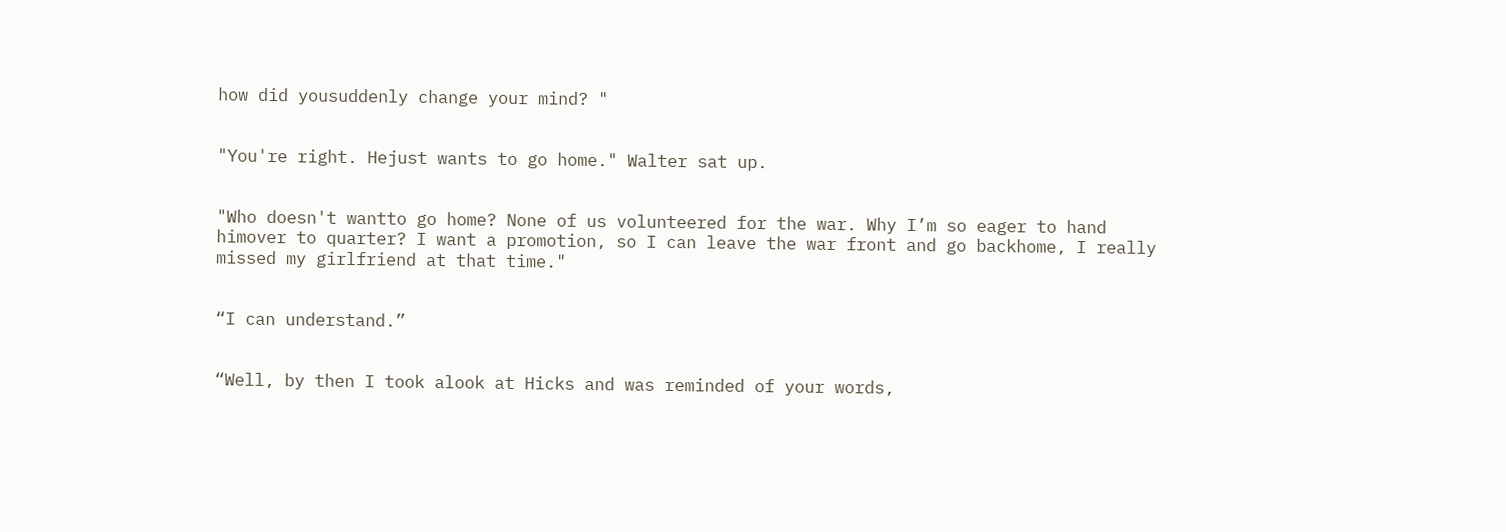how did yousuddenly change your mind? "


"You're right. Hejust wants to go home." Walter sat up.


"Who doesn't wantto go home? None of us volunteered for the war. Why I’m so eager to hand himover to quarter? I want a promotion, so I can leave the war front and go backhome, I really missed my girlfriend at that time."


“I can understand.”


“Well, by then I took alook at Hicks and was reminded of your words,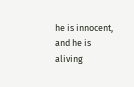he is innocent, and he is aliving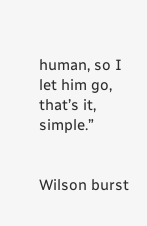human, so I let him go, that’s it, simple.”


Wilson burst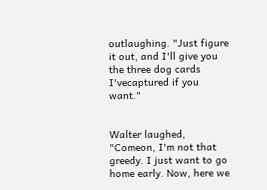outlaughing. "Just figure it out, and I'll give you the three dog cards I'vecaptured if you want."


Walter laughed, "Comeon, I'm not that greedy. I just want to go home early. Now, here we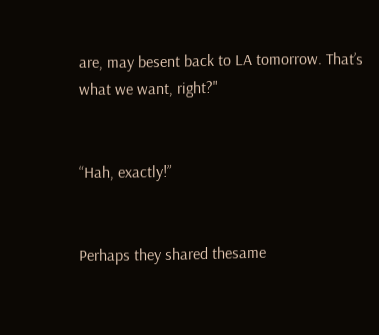are, may besent back to LA tomorrow. That’s what we want, right?"


“Hah, exactly!”


Perhaps they shared thesame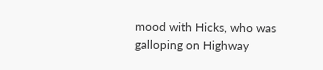mood with Hicks, who was galloping on Highway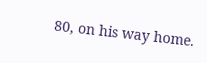80, on his way home.